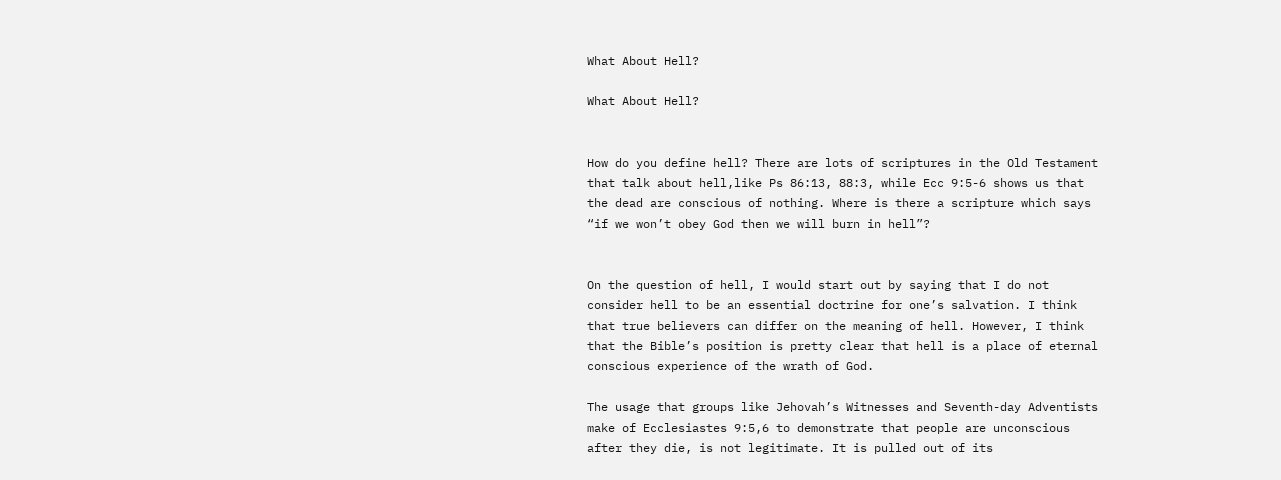What About Hell?

What About Hell?


How do you define hell? There are lots of scriptures in the Old Testament that talk about hell,like Ps 86:13, 88:3, while Ecc 9:5-6 shows us that the dead are conscious of nothing. Where is there a scripture which says “if we won’t obey God then we will burn in hell”?


On the question of hell, I would start out by saying that I do not consider hell to be an essential doctrine for one’s salvation. I think that true believers can differ on the meaning of hell. However, I think that the Bible’s position is pretty clear that hell is a place of eternal conscious experience of the wrath of God.

The usage that groups like Jehovah’s Witnesses and Seventh-day Adventists make of Ecclesiastes 9:5,6 to demonstrate that people are unconscious after they die, is not legitimate. It is pulled out of its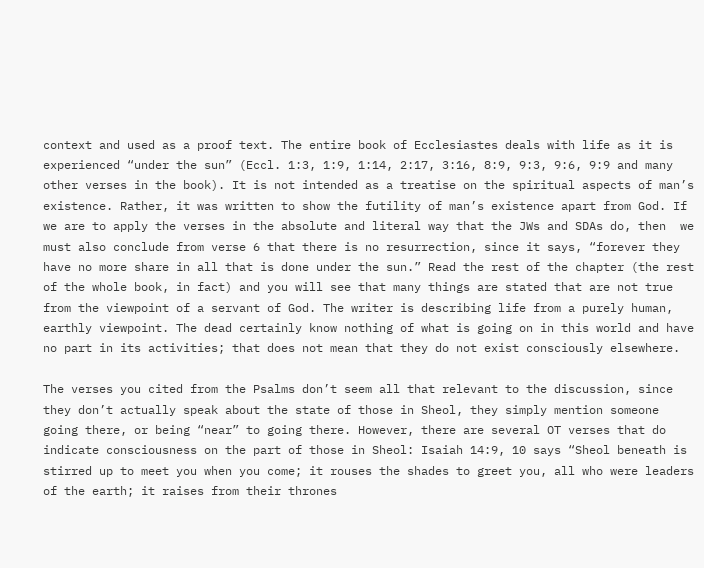context and used as a proof text. The entire book of Ecclesiastes deals with life as it is experienced “under the sun” (Eccl. 1:3, 1:9, 1:14, 2:17, 3:16, 8:9, 9:3, 9:6, 9:9 and many other verses in the book). It is not intended as a treatise on the spiritual aspects of man’s existence. Rather, it was written to show the futility of man’s existence apart from God. If we are to apply the verses in the absolute and literal way that the JWs and SDAs do, then  we must also conclude from verse 6 that there is no resurrection, since it says, “forever they have no more share in all that is done under the sun.” Read the rest of the chapter (the rest of the whole book, in fact) and you will see that many things are stated that are not true from the viewpoint of a servant of God. The writer is describing life from a purely human, earthly viewpoint. The dead certainly know nothing of what is going on in this world and have no part in its activities; that does not mean that they do not exist consciously elsewhere.

The verses you cited from the Psalms don’t seem all that relevant to the discussion, since they don’t actually speak about the state of those in Sheol, they simply mention someone going there, or being “near” to going there. However, there are several OT verses that do indicate consciousness on the part of those in Sheol: Isaiah 14:9, 10 says “Sheol beneath is stirred up to meet you when you come; it rouses the shades to greet you, all who were leaders of the earth; it raises from their thrones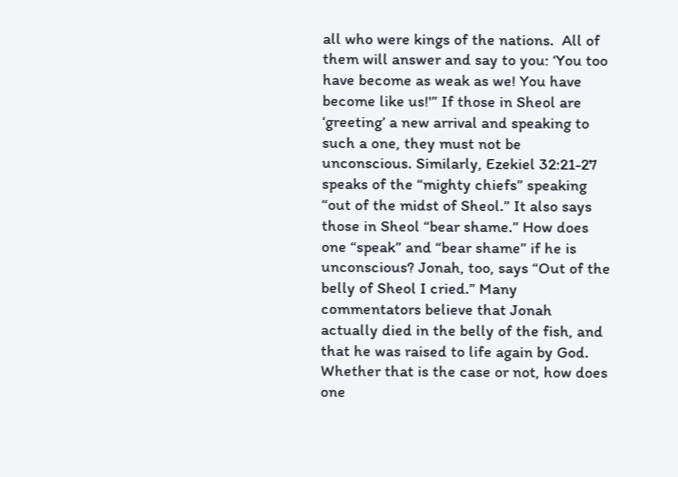all who were kings of the nations.  All of them will answer and say to you: ‘You too have become as weak as we! You have become like us!'” If those in Sheol are ‘greeting’ a new arrival and speaking to such a one, they must not be unconscious. Similarly, Ezekiel 32:21-27 speaks of the “mighty chiefs” speaking “out of the midst of Sheol.” It also says those in Sheol “bear shame.” How does one “speak” and “bear shame” if he is unconscious? Jonah, too, says “Out of the belly of Sheol I cried.” Many commentators believe that Jonah actually died in the belly of the fish, and that he was raised to life again by God. Whether that is the case or not, how does one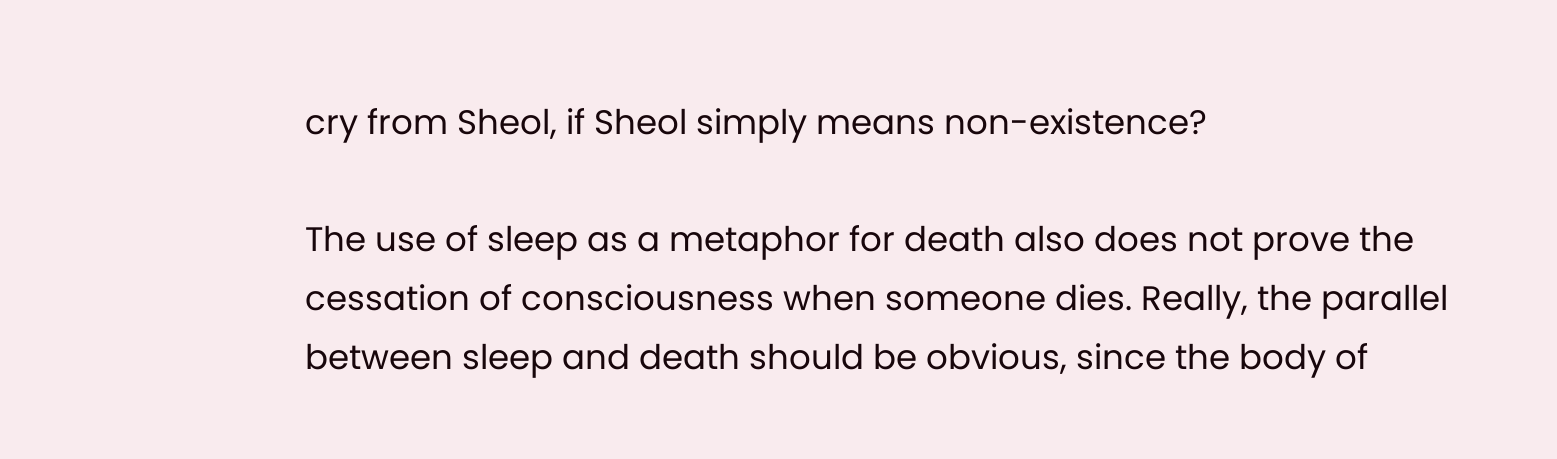cry from Sheol, if Sheol simply means non-existence?

The use of sleep as a metaphor for death also does not prove the cessation of consciousness when someone dies. Really, the parallel between sleep and death should be obvious, since the body of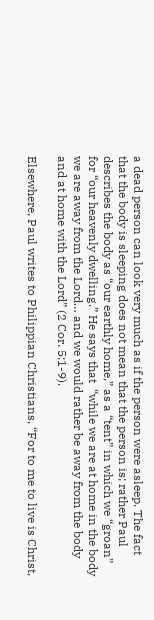a dead person can look very much as if the person were asleep. The fact that the body is sleeping does not mean that the person is; rather Paul describes the body as “our earthly home,” as a “tent” in which we “groan” for “our heavenly dwelling.” He says that  “while we are at home in the body we are away from the Lord… and we would rather be away from the body and at home with the Lord” (2 Cor. 5:1-9).

Elsewhere, Paul writes to Philippian Christians, “For to me to live is Christ,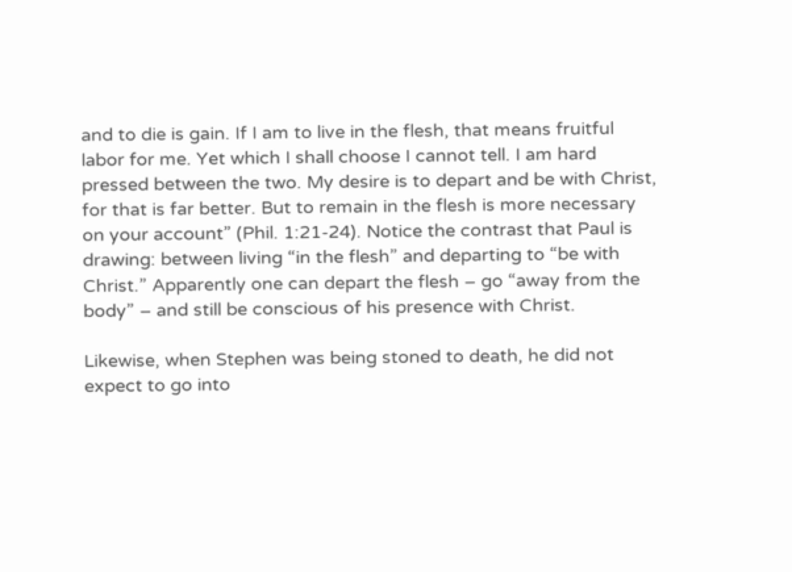and to die is gain. If I am to live in the flesh, that means fruitful labor for me. Yet which I shall choose I cannot tell. I am hard pressed between the two. My desire is to depart and be with Christ, for that is far better. But to remain in the flesh is more necessary on your account” (Phil. 1:21-24). Notice the contrast that Paul is drawing: between living “in the flesh” and departing to “be with Christ.” Apparently one can depart the flesh – go “away from the body” – and still be conscious of his presence with Christ.

Likewise, when Stephen was being stoned to death, he did not expect to go into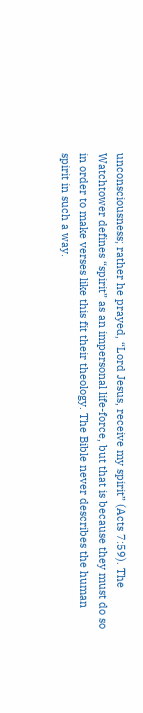unconsciousness; rather he prayed, “Lord Jesus, receive my spirit” (Acts 7:59). The Watchtower defines “spirit” as an impersonal life-force, but that is because they must do so in order to make verses like this fit their theology. The Bible never describes the human spirit in such a way.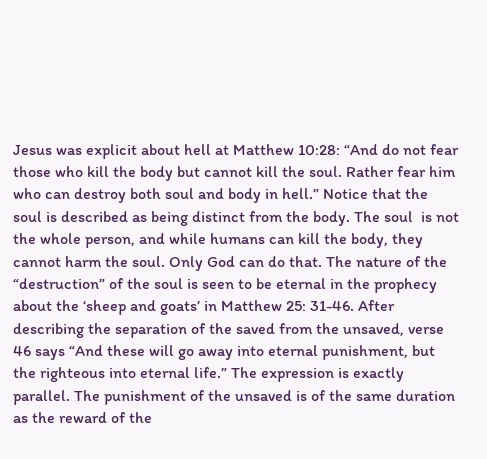Jesus was explicit about hell at Matthew 10:28: “And do not fear those who kill the body but cannot kill the soul. Rather fear him who can destroy both soul and body in hell.” Notice that the soul is described as being distinct from the body. The soul  is not the whole person, and while humans can kill the body, they cannot harm the soul. Only God can do that. The nature of the “destruction” of the soul is seen to be eternal in the prophecy about the ‘sheep and goats’ in Matthew 25: 31-46. After describing the separation of the saved from the unsaved, verse 46 says “And these will go away into eternal punishment, but the righteous into eternal life.” The expression is exactly parallel. The punishment of the unsaved is of the same duration as the reward of the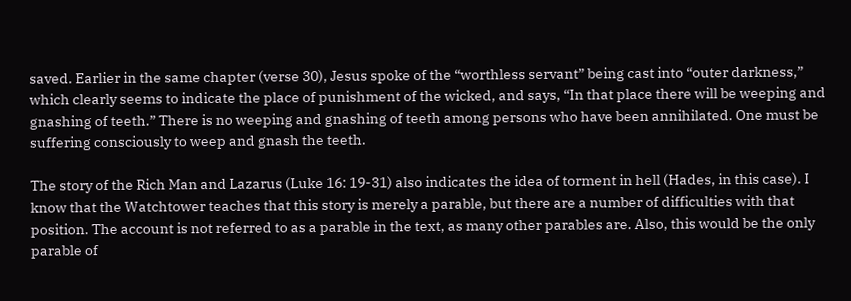saved. Earlier in the same chapter (verse 30), Jesus spoke of the “worthless servant” being cast into “outer darkness,” which clearly seems to indicate the place of punishment of the wicked, and says, “In that place there will be weeping and gnashing of teeth.” There is no weeping and gnashing of teeth among persons who have been annihilated. One must be suffering consciously to weep and gnash the teeth.

The story of the Rich Man and Lazarus (Luke 16: 19-31) also indicates the idea of torment in hell (Hades, in this case). I know that the Watchtower teaches that this story is merely a parable, but there are a number of difficulties with that position. The account is not referred to as a parable in the text, as many other parables are. Also, this would be the only parable of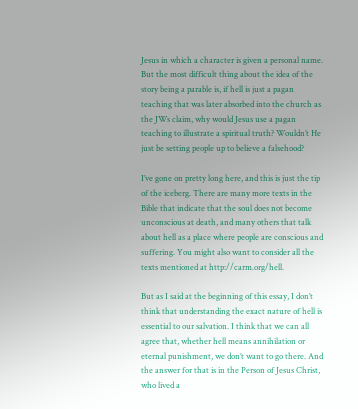Jesus in which a character is given a personal name. But the most difficult thing about the idea of the story being a parable is, if hell is just a pagan teaching that was later absorbed into the church as the JWs claim, why would Jesus use a pagan teaching to illustrate a spiritual truth? Wouldn’t He just be setting people up to believe a falsehood?

I’ve gone on pretty long here, and this is just the tip of the iceberg. There are many more texts in the Bible that indicate that the soul does not become unconscious at death, and many others that talk about hell as a place where people are conscious and suffering. You might also want to consider all the texts mentioned at http://carm.org/hell.

But as I said at the beginning of this essay, I don’t think that understanding the exact nature of hell is essential to our salvation. I think that we can all agree that, whether hell means annihilation or eternal punishment, we don’t want to go there. And the answer for that is in the Person of Jesus Christ, who lived a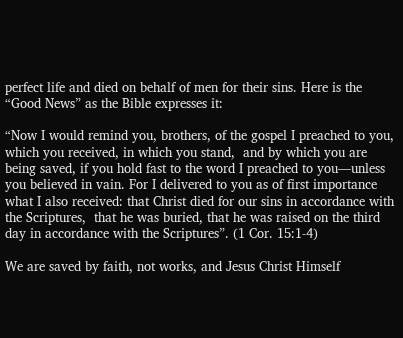perfect life and died on behalf of men for their sins. Here is the “Good News” as the Bible expresses it:

“Now I would remind you, brothers, of the gospel I preached to you, which you received, in which you stand,  and by which you are being saved, if you hold fast to the word I preached to you—unless you believed in vain. For I delivered to you as of first importance what I also received: that Christ died for our sins in accordance with the Scriptures,  that he was buried, that he was raised on the third day in accordance with the Scriptures”. (1 Cor. 15:1-4)

We are saved by faith, not works, and Jesus Christ Himself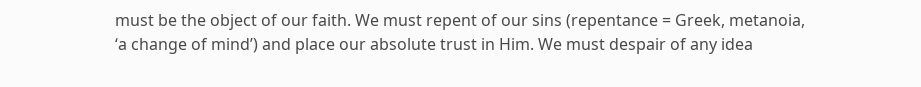must be the object of our faith. We must repent of our sins (repentance = Greek, metanoia, ‘a change of mind’) and place our absolute trust in Him. We must despair of any idea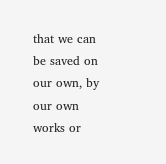that we can be saved on our own, by our own works or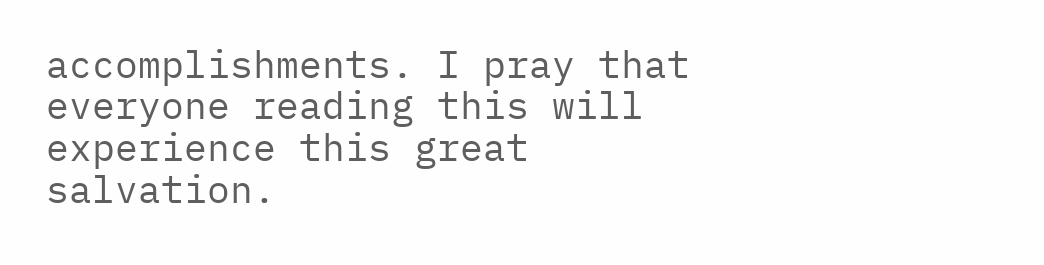accomplishments. I pray that everyone reading this will experience this great salvation.